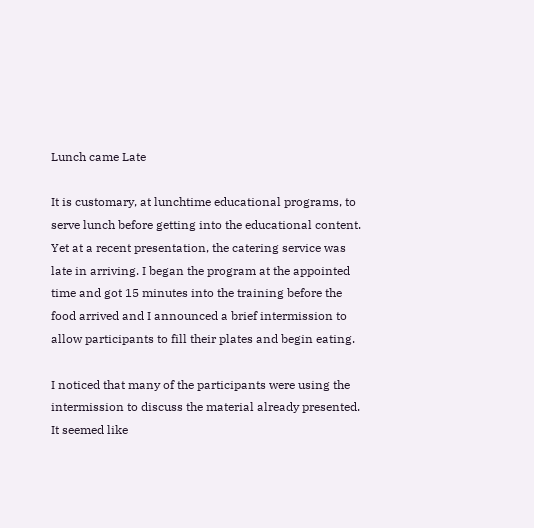Lunch came Late

It is customary, at lunchtime educational programs, to serve lunch before getting into the educational content. Yet at a recent presentation, the catering service was late in arriving. I began the program at the appointed time and got 15 minutes into the training before the food arrived and I announced a brief intermission to allow participants to fill their plates and begin eating.

I noticed that many of the participants were using the intermission to discuss the material already presented. It seemed like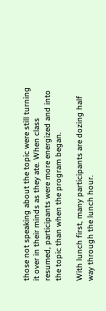those not speaking about the topic were still turning it over in their minds as they ate. When class resumed, participants were more energized and into the topic than when the program began.

With lunch first, many participants are dozing half way through the lunch hour.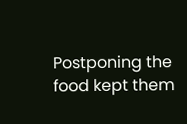Postponing the food kept them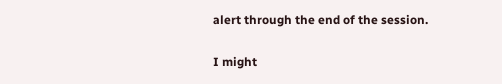alert through the end of the session.

I might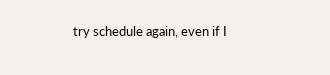try schedule again, even if I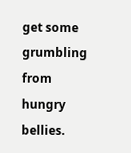get some grumbling from hungry bellies.